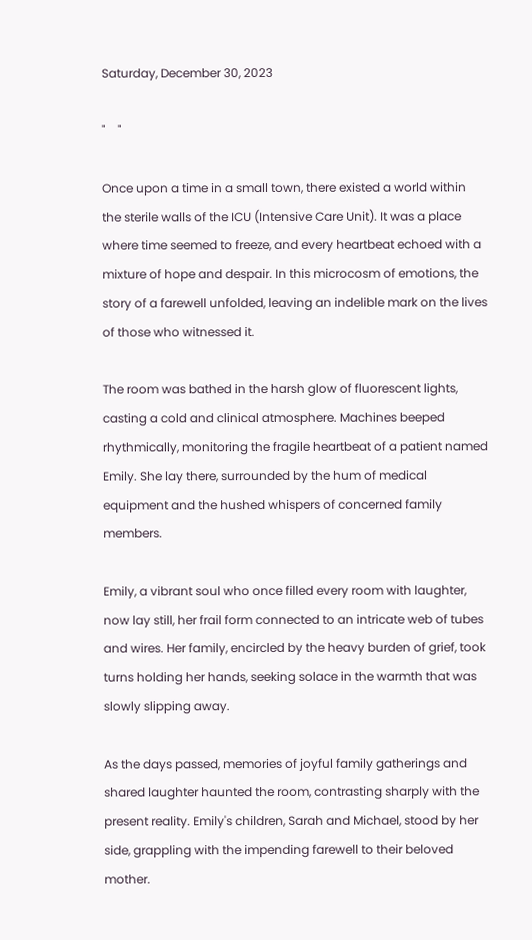Saturday, December 30, 2023

"    "

Once upon a time in a small town, there existed a world within the sterile walls of the ICU (Intensive Care Unit). It was a place where time seemed to freeze, and every heartbeat echoed with a mixture of hope and despair. In this microcosm of emotions, the story of a farewell unfolded, leaving an indelible mark on the lives of those who witnessed it.

The room was bathed in the harsh glow of fluorescent lights, casting a cold and clinical atmosphere. Machines beeped rhythmically, monitoring the fragile heartbeat of a patient named Emily. She lay there, surrounded by the hum of medical equipment and the hushed whispers of concerned family members.

Emily, a vibrant soul who once filled every room with laughter, now lay still, her frail form connected to an intricate web of tubes and wires. Her family, encircled by the heavy burden of grief, took turns holding her hands, seeking solace in the warmth that was slowly slipping away.

As the days passed, memories of joyful family gatherings and shared laughter haunted the room, contrasting sharply with the present reality. Emily's children, Sarah and Michael, stood by her side, grappling with the impending farewell to their beloved mother.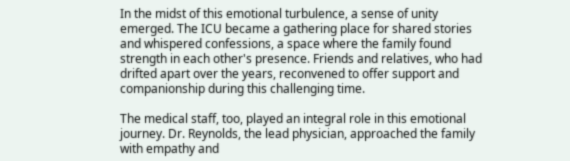In the midst of this emotional turbulence, a sense of unity emerged. The ICU became a gathering place for shared stories and whispered confessions, a space where the family found strength in each other's presence. Friends and relatives, who had drifted apart over the years, reconvened to offer support and companionship during this challenging time.

The medical staff, too, played an integral role in this emotional journey. Dr. Reynolds, the lead physician, approached the family with empathy and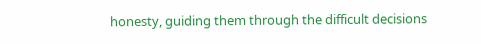honesty, guiding them through the difficult decisions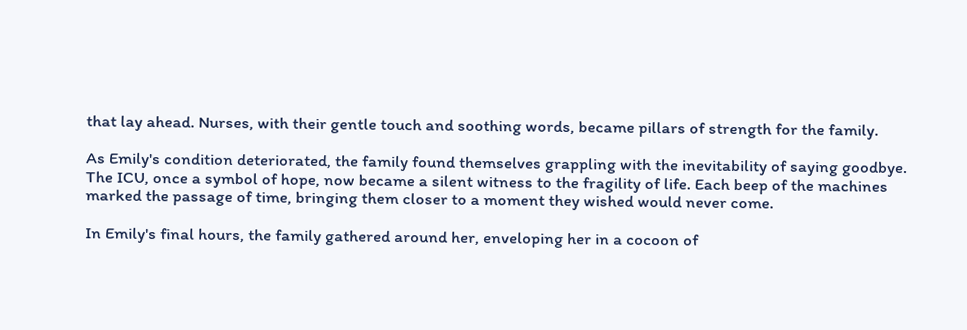that lay ahead. Nurses, with their gentle touch and soothing words, became pillars of strength for the family.

As Emily's condition deteriorated, the family found themselves grappling with the inevitability of saying goodbye. The ICU, once a symbol of hope, now became a silent witness to the fragility of life. Each beep of the machines marked the passage of time, bringing them closer to a moment they wished would never come.

In Emily's final hours, the family gathered around her, enveloping her in a cocoon of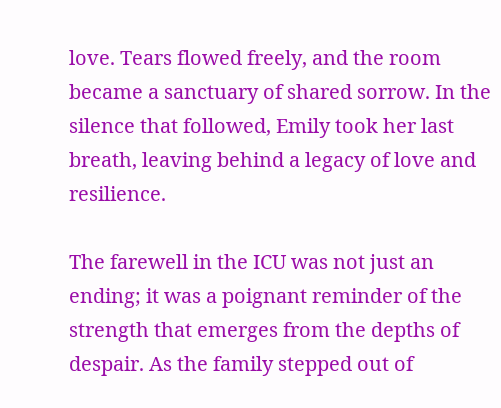love. Tears flowed freely, and the room became a sanctuary of shared sorrow. In the silence that followed, Emily took her last breath, leaving behind a legacy of love and resilience.

The farewell in the ICU was not just an ending; it was a poignant reminder of the strength that emerges from the depths of despair. As the family stepped out of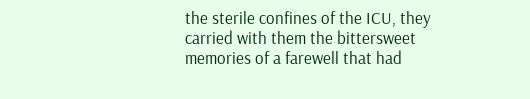the sterile confines of the ICU, they carried with them the bittersweet memories of a farewell that had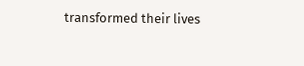transformed their lives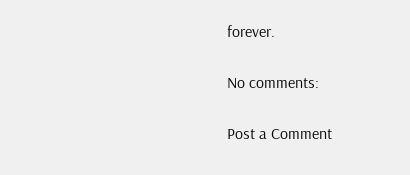forever.

No comments:

Post a Comment